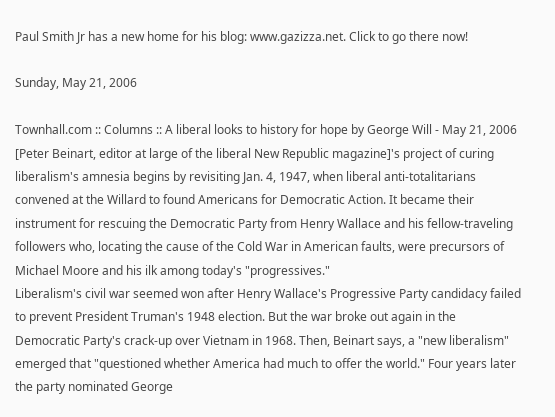Paul Smith Jr has a new home for his blog: www.gazizza.net. Click to go there now!

Sunday, May 21, 2006

Townhall.com :: Columns :: A liberal looks to history for hope by George Will - May 21, 2006
[Peter Beinart, editor at large of the liberal New Republic magazine]'s project of curing liberalism's amnesia begins by revisiting Jan. 4, 1947, when liberal anti-totalitarians convened at the Willard to found Americans for Democratic Action. It became their instrument for rescuing the Democratic Party from Henry Wallace and his fellow-traveling followers who, locating the cause of the Cold War in American faults, were precursors of Michael Moore and his ilk among today's "progressives."
Liberalism's civil war seemed won after Henry Wallace's Progressive Party candidacy failed to prevent President Truman's 1948 election. But the war broke out again in the Democratic Party's crack-up over Vietnam in 1968. Then, Beinart says, a "new liberalism" emerged that "questioned whether America had much to offer the world." Four years later the party nominated George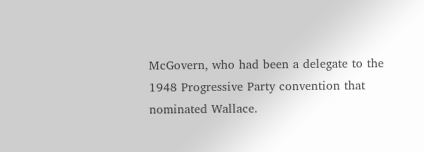McGovern, who had been a delegate to the 1948 Progressive Party convention that nominated Wallace.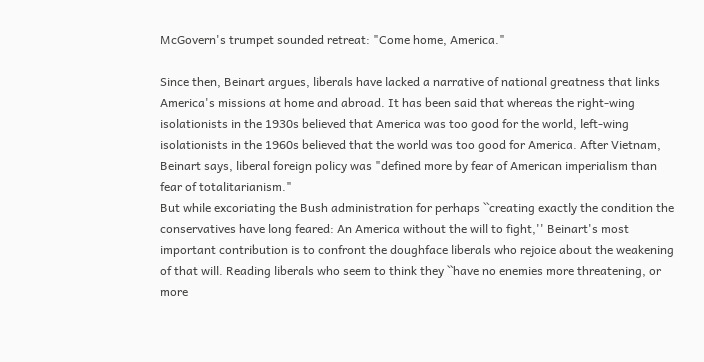McGovern's trumpet sounded retreat: "Come home, America."

Since then, Beinart argues, liberals have lacked a narrative of national greatness that links America's missions at home and abroad. It has been said that whereas the right-wing isolationists in the 1930s believed that America was too good for the world, left-wing isolationists in the 1960s believed that the world was too good for America. After Vietnam, Beinart says, liberal foreign policy was "defined more by fear of American imperialism than fear of totalitarianism."
But while excoriating the Bush administration for perhaps ``creating exactly the condition the conservatives have long feared: An America without the will to fight,'' Beinart's most important contribution is to confront the doughface liberals who rejoice about the weakening of that will. Reading liberals who seem to think they ``have no enemies more threatening, or more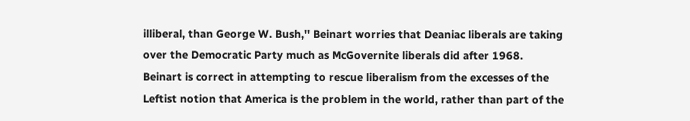illiberal, than George W. Bush,'' Beinart worries that Deaniac liberals are taking over the Democratic Party much as McGovernite liberals did after 1968.
Beinart is correct in attempting to rescue liberalism from the excesses of the Leftist notion that America is the problem in the world, rather than part of the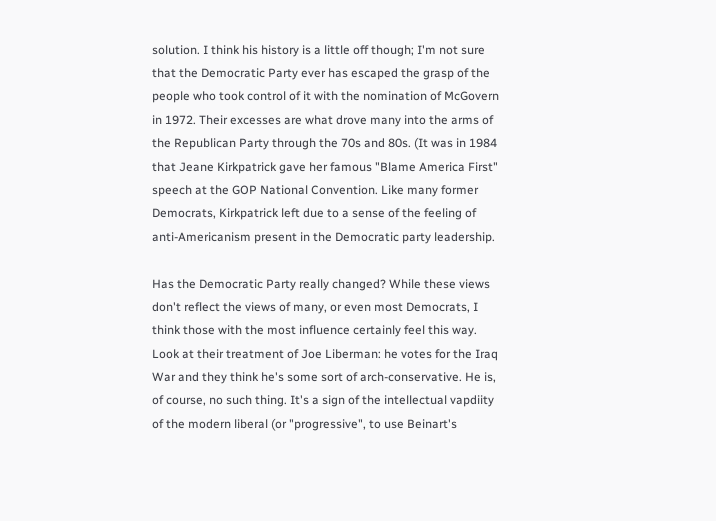solution. I think his history is a little off though; I'm not sure that the Democratic Party ever has escaped the grasp of the people who took control of it with the nomination of McGovern in 1972. Their excesses are what drove many into the arms of the Republican Party through the 70s and 80s. (It was in 1984 that Jeane Kirkpatrick gave her famous "Blame America First" speech at the GOP National Convention. Like many former Democrats, Kirkpatrick left due to a sense of the feeling of anti-Americanism present in the Democratic party leadership.

Has the Democratic Party really changed? While these views don't reflect the views of many, or even most Democrats, I think those with the most influence certainly feel this way. Look at their treatment of Joe Liberman: he votes for the Iraq War and they think he's some sort of arch-conservative. He is, of course, no such thing. It's a sign of the intellectual vapdiity of the modern liberal (or "progressive", to use Beinart's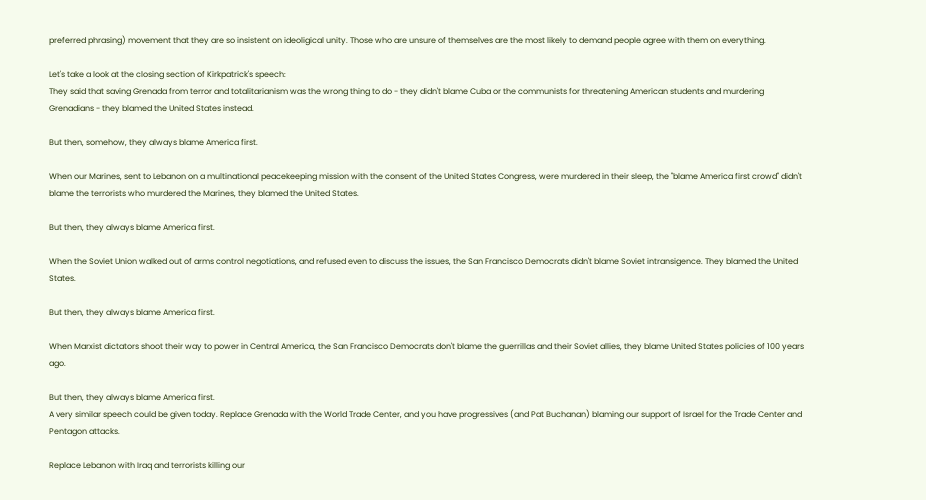preferred phrasing) movement that they are so insistent on ideoligical unity. Those who are unsure of themselves are the most likely to demand people agree with them on everything.

Let's take a look at the closing section of Kirkpatrick's speech:
They said that saving Grenada from terror and totalitarianism was the wrong thing to do - they didn't blame Cuba or the communists for threatening American students and murdering Grenadians - they blamed the United States instead.

But then, somehow, they always blame America first.

When our Marines, sent to Lebanon on a multinational peacekeeping mission with the consent of the United States Congress, were murdered in their sleep, the "blame America first crowd" didn't blame the terrorists who murdered the Marines, they blamed the United States.

But then, they always blame America first.

When the Soviet Union walked out of arms control negotiations, and refused even to discuss the issues, the San Francisco Democrats didn't blame Soviet intransigence. They blamed the United States.

But then, they always blame America first.

When Marxist dictators shoot their way to power in Central America, the San Francisco Democrats don't blame the guerrillas and their Soviet allies, they blame United States policies of 100 years ago.

But then, they always blame America first.
A very similar speech could be given today. Replace Grenada with the World Trade Center, and you have progressives (and Pat Buchanan) blaming our support of Israel for the Trade Center and Pentagon attacks.

Replace Lebanon with Iraq and terrorists killing our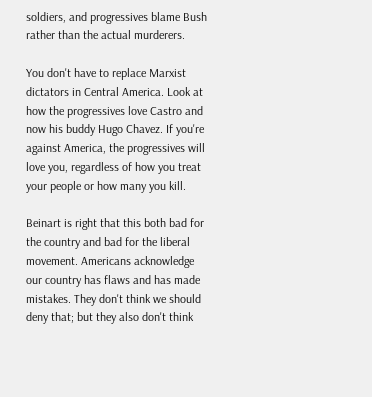soldiers, and progressives blame Bush rather than the actual murderers.

You don't have to replace Marxist dictators in Central America. Look at how the progressives love Castro and now his buddy Hugo Chavez. If you're against America, the progressives will love you, regardless of how you treat your people or how many you kill.

Beinart is right that this both bad for the country and bad for the liberal movement. Americans acknowledge our country has flaws and has made mistakes. They don't think we should deny that; but they also don't think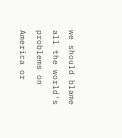we should blame all the world's problems on America or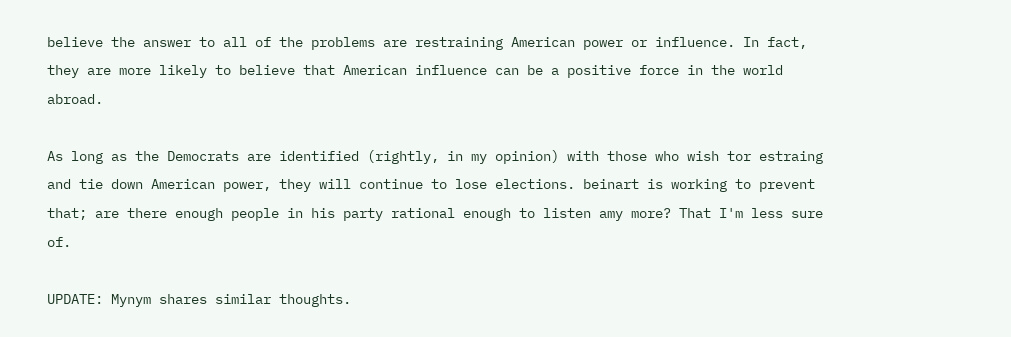believe the answer to all of the problems are restraining American power or influence. In fact, they are more likely to believe that American influence can be a positive force in the world abroad.

As long as the Democrats are identified (rightly, in my opinion) with those who wish tor estraing and tie down American power, they will continue to lose elections. beinart is working to prevent that; are there enough people in his party rational enough to listen amy more? That I'm less sure of.

UPDATE: Mynym shares similar thoughts.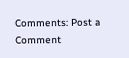Comments: Post a Comment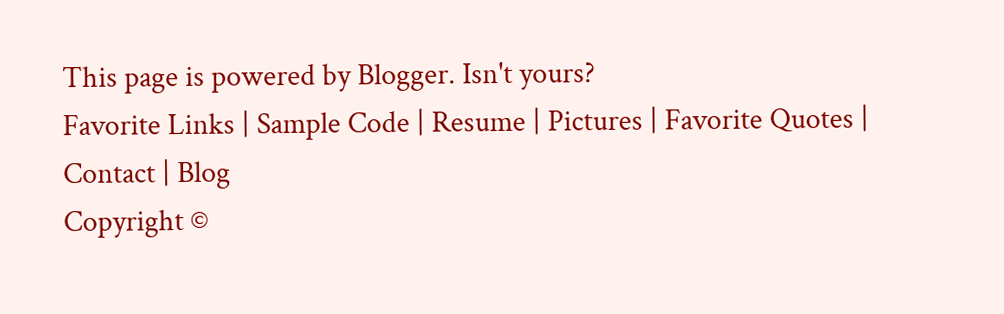This page is powered by Blogger. Isn't yours?
Favorite Links | Sample Code | Resume | Pictures | Favorite Quotes | Contact | Blog
Copyright ©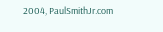2004, PaulSmithJr.com